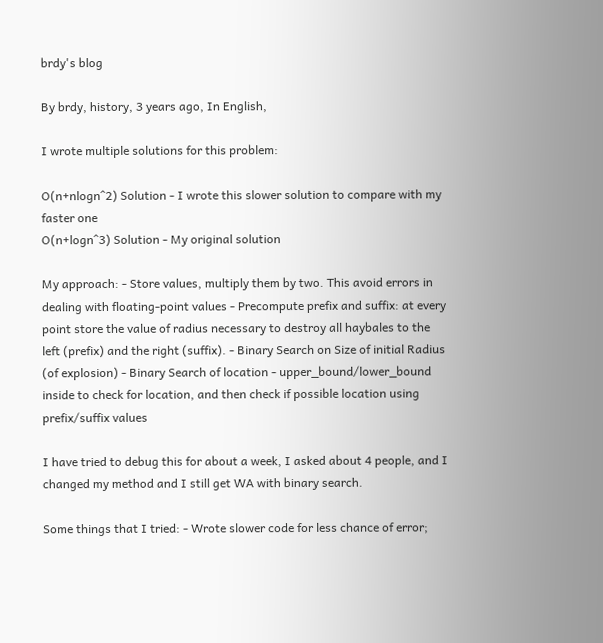brdy's blog

By brdy, history, 3 years ago, In English,

I wrote multiple solutions for this problem:

O(n+nlogn^2) Solution - I wrote this slower solution to compare with my faster one
O(n+logn^3) Solution - My original solution

My approach: - Store values, multiply them by two. This avoid errors in dealing with floating-point values - Precompute prefix and suffix: at every point store the value of radius necessary to destroy all haybales to the left (prefix) and the right (suffix). - Binary Search on Size of initial Radius (of explosion) - Binary Search of location - upper_bound/lower_bound inside to check for location, and then check if possible location using prefix/suffix values

I have tried to debug this for about a week, I asked about 4 people, and I changed my method and I still get WA with binary search.

Some things that I tried: - Wrote slower code for less chance of error;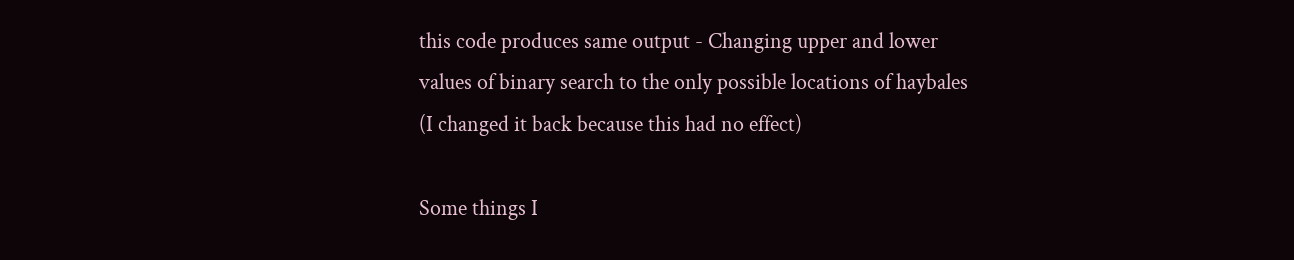this code produces same output - Changing upper and lower values of binary search to the only possible locations of haybales (I changed it back because this had no effect)

Some things I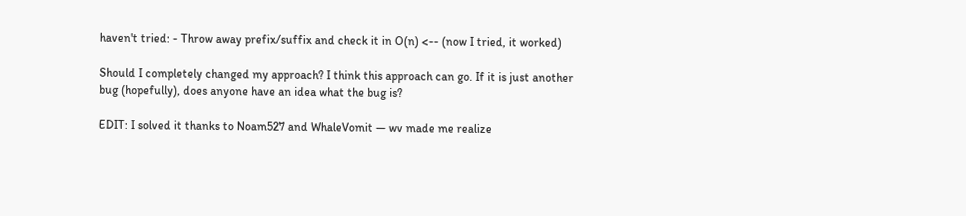haven't tried: - Throw away prefix/suffix and check it in O(n) <-- (now I tried, it worked)

Should I completely changed my approach? I think this approach can go. If it is just another bug (hopefully), does anyone have an idea what the bug is?

EDIT: I solved it thanks to Noam527 and WhaleVomit — wv made me realize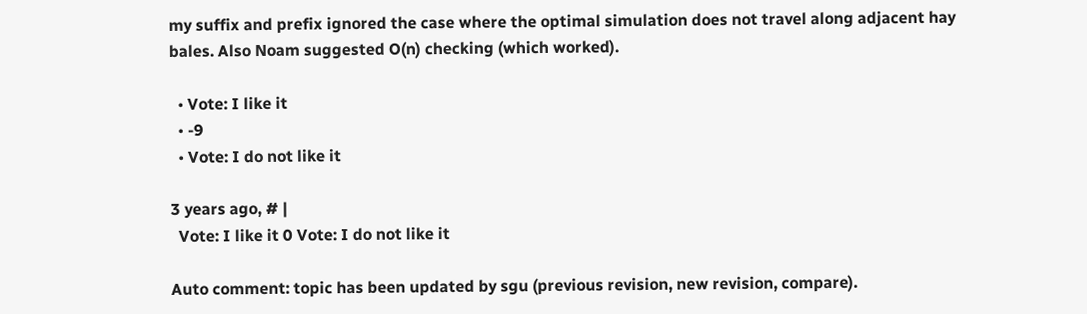my suffix and prefix ignored the case where the optimal simulation does not travel along adjacent hay bales. Also Noam suggested O(n) checking (which worked).

  • Vote: I like it
  • -9
  • Vote: I do not like it

3 years ago, # |
  Vote: I like it 0 Vote: I do not like it

Auto comment: topic has been updated by sgu (previous revision, new revision, compare).